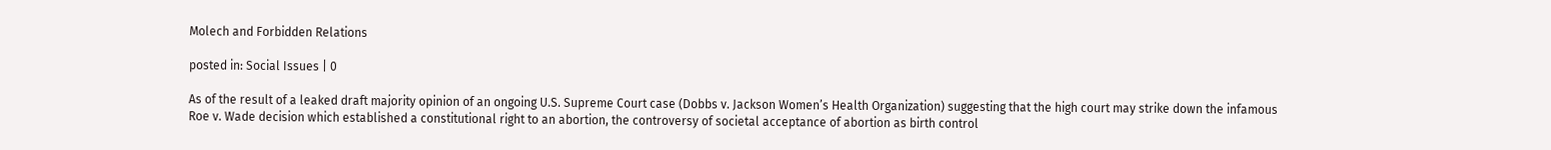Molech and Forbidden Relations

posted in: Social Issues | 0

As of the result of a leaked draft majority opinion of an ongoing U.S. Supreme Court case (Dobbs v. Jackson Women’s Health Organization) suggesting that the high court may strike down the infamous Roe v. Wade decision which established a constitutional right to an abortion, the controversy of societal acceptance of abortion as birth control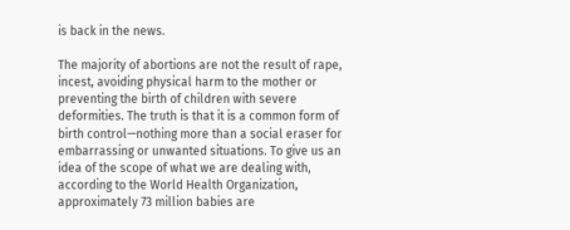is back in the news.

The majority of abortions are not the result of rape, incest, avoiding physical harm to the mother or preventing the birth of children with severe deformities. The truth is that it is a common form of birth control—nothing more than a social eraser for embarrassing or unwanted situations. To give us an idea of the scope of what we are dealing with, according to the World Health Organization, approximately 73 million babies are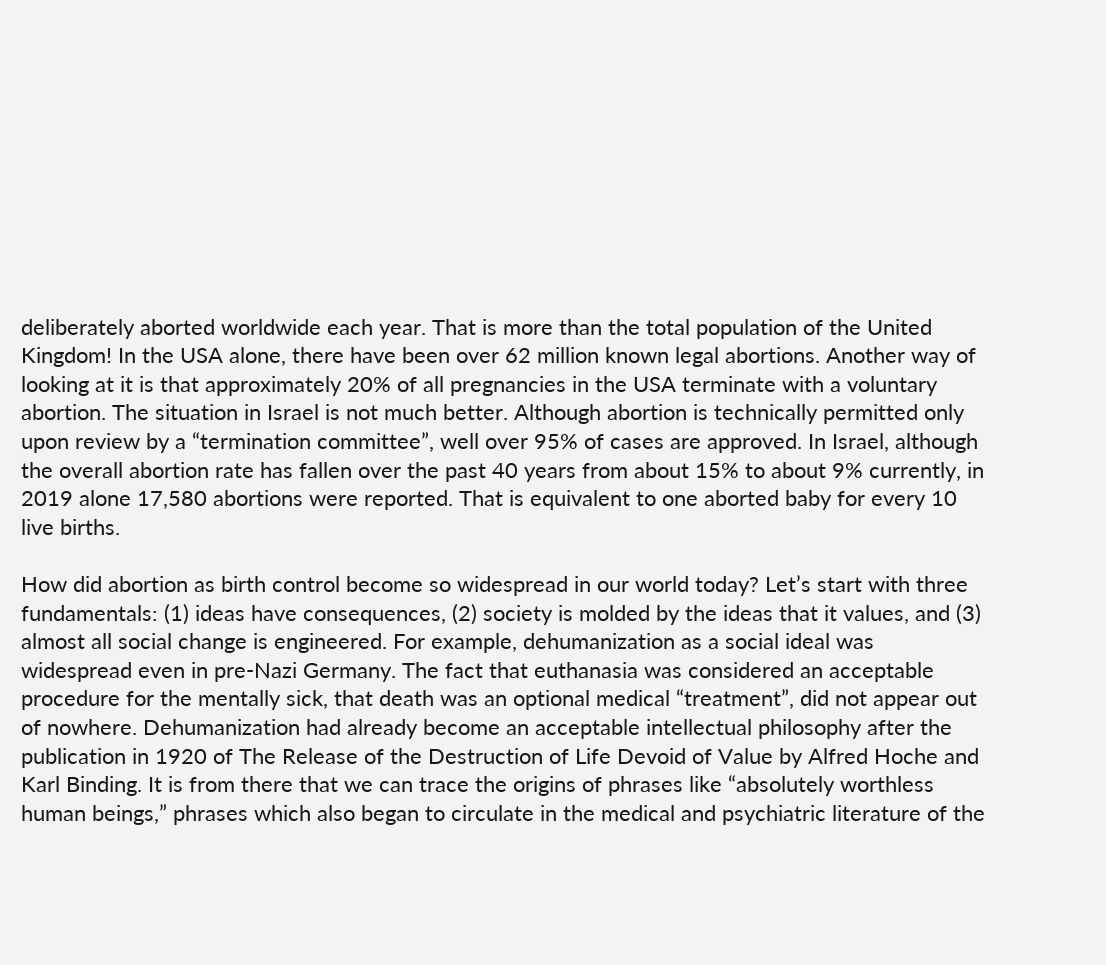deliberately aborted worldwide each year. That is more than the total population of the United Kingdom! In the USA alone, there have been over 62 million known legal abortions. Another way of looking at it is that approximately 20% of all pregnancies in the USA terminate with a voluntary abortion. The situation in Israel is not much better. Although abortion is technically permitted only upon review by a “termination committee”, well over 95% of cases are approved. In Israel, although the overall abortion rate has fallen over the past 40 years from about 15% to about 9% currently, in 2019 alone 17,580 abortions were reported. That is equivalent to one aborted baby for every 10 live births.

How did abortion as birth control become so widespread in our world today? Let’s start with three fundamentals: (1) ideas have consequences, (2) society is molded by the ideas that it values, and (3) almost all social change is engineered. For example, dehumanization as a social ideal was widespread even in pre-Nazi Germany. The fact that euthanasia was considered an acceptable procedure for the mentally sick, that death was an optional medical “treatment”, did not appear out of nowhere. Dehumanization had already become an acceptable intellectual philosophy after the publication in 1920 of The Release of the Destruction of Life Devoid of Value by Alfred Hoche and Karl Binding. It is from there that we can trace the origins of phrases like “absolutely worthless human beings,” phrases which also began to circulate in the medical and psychiatric literature of the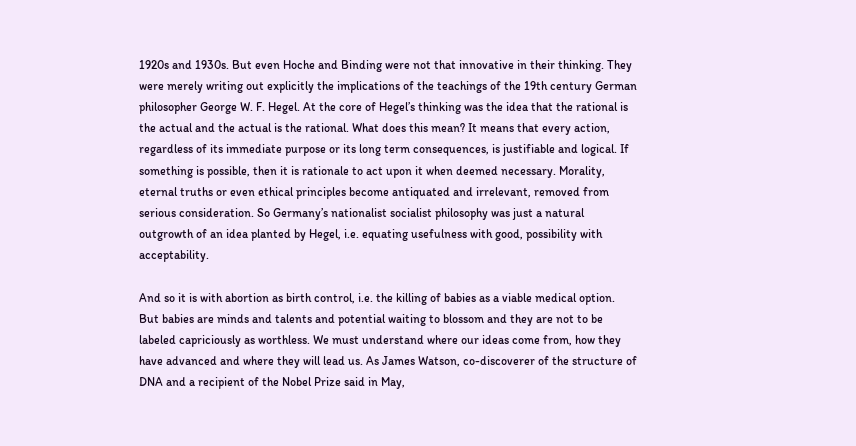1920s and 1930s. But even Hoche and Binding were not that innovative in their thinking. They were merely writing out explicitly the implications of the teachings of the 19th century German philosopher George W. F. Hegel. At the core of Hegel’s thinking was the idea that the rational is the actual and the actual is the rational. What does this mean? It means that every action, regardless of its immediate purpose or its long term consequences, is justifiable and logical. If something is possible, then it is rationale to act upon it when deemed necessary. Morality, eternal truths or even ethical principles become antiquated and irrelevant, removed from serious consideration. So Germany’s nationalist socialist philosophy was just a natural outgrowth of an idea planted by Hegel, i.e. equating usefulness with good, possibility with acceptability.

And so it is with abortion as birth control, i.e. the killing of babies as a viable medical option. But babies are minds and talents and potential waiting to blossom and they are not to be labeled capriciously as worthless. We must understand where our ideas come from, how they have advanced and where they will lead us. As James Watson, co-discoverer of the structure of DNA and a recipient of the Nobel Prize said in May,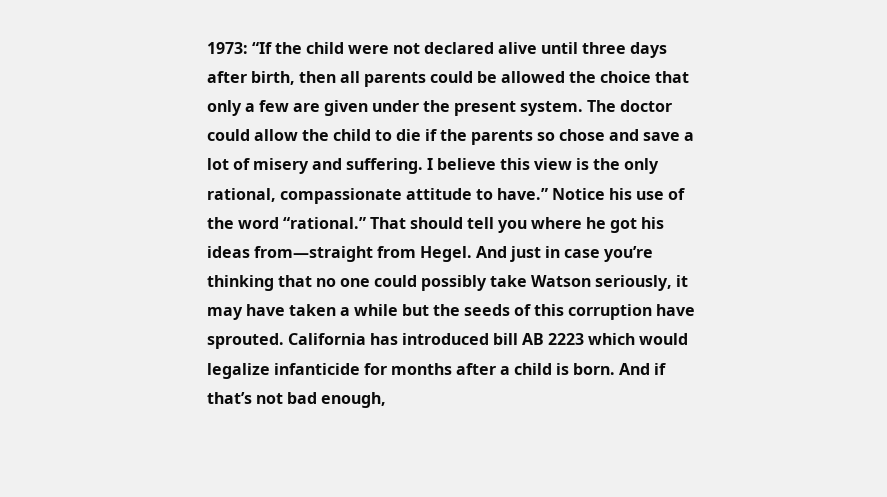1973: “If the child were not declared alive until three days after birth, then all parents could be allowed the choice that only a few are given under the present system. The doctor could allow the child to die if the parents so chose and save a lot of misery and suffering. I believe this view is the only rational, compassionate attitude to have.” Notice his use of the word “rational.” That should tell you where he got his ideas from—straight from Hegel. And just in case you’re thinking that no one could possibly take Watson seriously, it may have taken a while but the seeds of this corruption have sprouted. California has introduced bill AB 2223 which would legalize infanticide for months after a child is born. And if that’s not bad enough,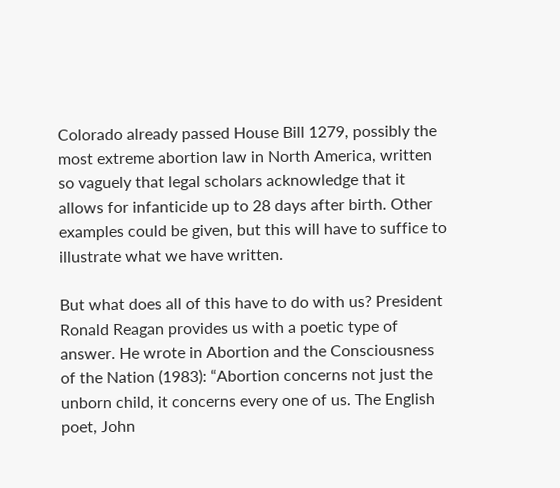Colorado already passed House Bill 1279, possibly the most extreme abortion law in North America, written so vaguely that legal scholars acknowledge that it allows for infanticide up to 28 days after birth. Other examples could be given, but this will have to suffice to illustrate what we have written.

But what does all of this have to do with us? President Ronald Reagan provides us with a poetic type of answer. He wrote in Abortion and the Consciousness of the Nation (1983): “Abortion concerns not just the unborn child, it concerns every one of us. The English poet, John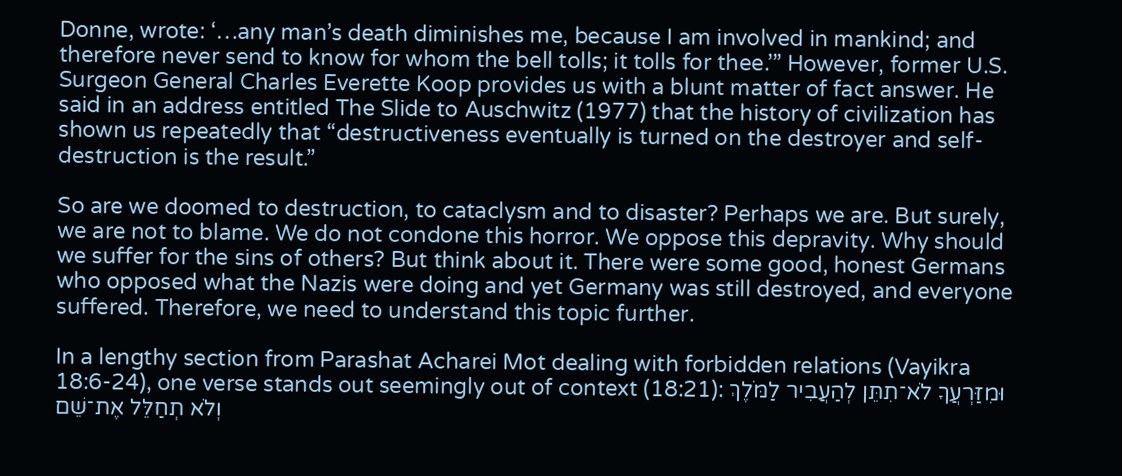Donne, wrote: ‘…any man’s death diminishes me, because I am involved in mankind; and therefore never send to know for whom the bell tolls; it tolls for thee.’” However, former U.S. Surgeon General Charles Everette Koop provides us with a blunt matter of fact answer. He said in an address entitled The Slide to Auschwitz (1977) that the history of civilization has shown us repeatedly that “destructiveness eventually is turned on the destroyer and self-destruction is the result.”

So are we doomed to destruction, to cataclysm and to disaster? Perhaps we are. But surely, we are not to blame. We do not condone this horror. We oppose this depravity. Why should we suffer for the sins of others? But think about it. There were some good, honest Germans who opposed what the Nazis were doing and yet Germany was still destroyed, and everyone suffered. Therefore, we need to understand this topic further.

In a lengthy section from Parashat Acharei Mot dealing with forbidden relations (Vayikra 18:6-24), one verse stands out seemingly out of context (18:21): וּמִזַּרְעֲךָ לֹא־תִתֵּן לְהַעֲבִיר לַמֹּלֶךְ וְלֹא תְחַלֵּל אֶת־שֵׁם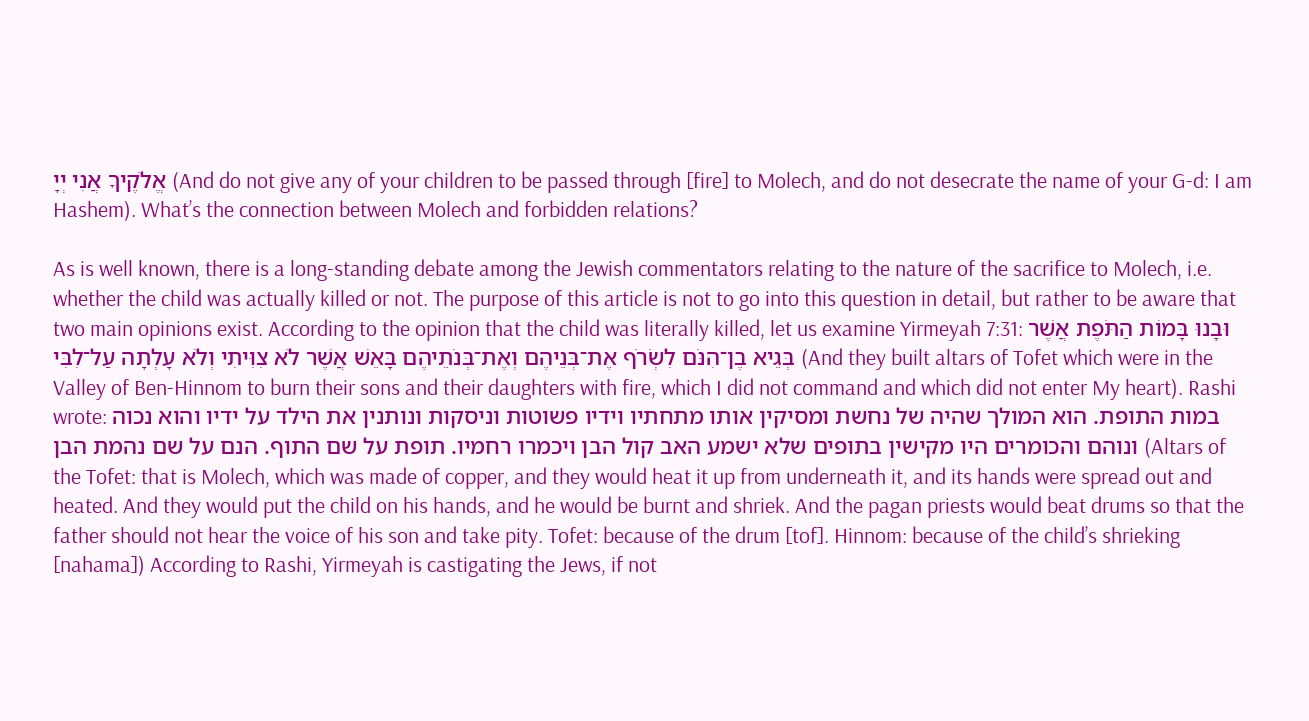אֱלֹקֶיךָ אֲנִי יְיָ (And do not give any of your children to be passed through [fire] to Molech, and do not desecrate the name of your G-d: I am Hashem). What’s the connection between Molech and forbidden relations?

As is well known, there is a long-standing debate among the Jewish commentators relating to the nature of the sacrifice to Molech, i.e. whether the child was actually killed or not. The purpose of this article is not to go into this question in detail, but rather to be aware that two main opinions exist. According to the opinion that the child was literally killed, let us examine Yirmeyah 7:31: וּבָנוּ בָּמוֹת הַתֹּפֶת אֲשֶׁר בְּגֵיא בֶן־הִנֹּם לִשְׂרֹף אֶת־בְּנֵיהֶם וְאֶת־בְּנֹתֵיהֶם בָּאֵשׁ אֲשֶׁר לֹא צִוִּיתִי וְלֹא עָלְתָה עַל־לִבִּי (And they built altars of Tofet which were in the Valley of Ben-Hinnom to burn their sons and their daughters with fire, which I did not command and which did not enter My heart). Rashi wrote: במות התופת. הוא המולך שהיה של נחשת ומסיקין אותו מתחתיו וידיו פשוטות וניסקות ונותנין את הילד על ידיו והוא נכוה ונוהם והכומרים היו מקישין בתופים שלא ישמע האב קול הבן ויכמרו רחמיו. תופת על שם התוף. הנם על שם נהמת הבן (Altars of the Tofet: that is Molech, which was made of copper, and they would heat it up from underneath it, and its hands were spread out and heated. And they would put the child on his hands, and he would be burnt and shriek. And the pagan priests would beat drums so that the father should not hear the voice of his son and take pity. Tofet: because of the drum [tof]. Hinnom: because of the child’s shrieking [nahama]) According to Rashi, Yirmeyah is castigating the Jews, if not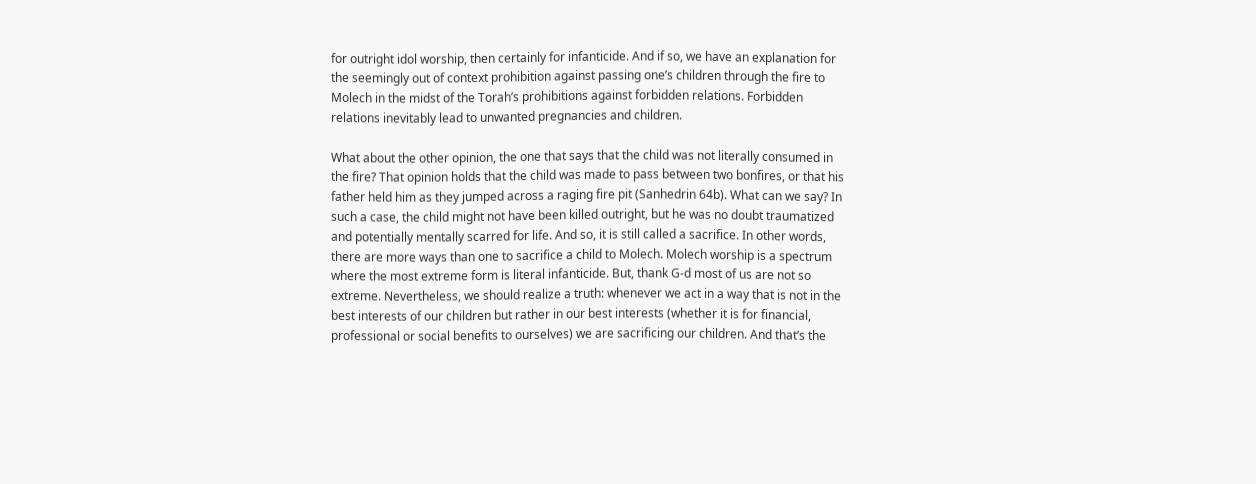for outright idol worship, then certainly for infanticide. And if so, we have an explanation for the seemingly out of context prohibition against passing one’s children through the fire to Molech in the midst of the Torah’s prohibitions against forbidden relations. Forbidden relations inevitably lead to unwanted pregnancies and children.

What about the other opinion, the one that says that the child was not literally consumed in the fire? That opinion holds that the child was made to pass between two bonfires, or that his father held him as they jumped across a raging fire pit (Sanhedrin 64b). What can we say? In such a case, the child might not have been killed outright, but he was no doubt traumatized and potentially mentally scarred for life. And so, it is still called a sacrifice. In other words, there are more ways than one to sacrifice a child to Molech. Molech worship is a spectrum where the most extreme form is literal infanticide. But, thank G-d most of us are not so extreme. Nevertheless, we should realize a truth: whenever we act in a way that is not in the best interests of our children but rather in our best interests (whether it is for financial, professional or social benefits to ourselves) we are sacrificing our children. And that’s the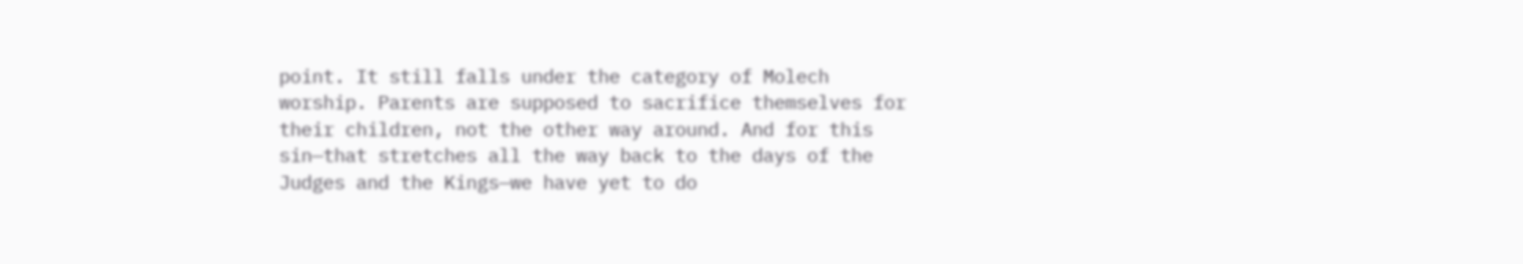point. It still falls under the category of Molech worship. Parents are supposed to sacrifice themselves for their children, not the other way around. And for this sin—that stretches all the way back to the days of the Judges and the Kings—we have yet to do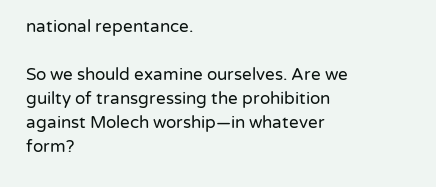national repentance.

So we should examine ourselves. Are we guilty of transgressing the prohibition against Molech worship—in whatever form?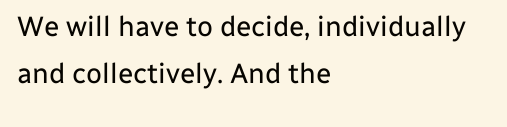We will have to decide, individually and collectively. And the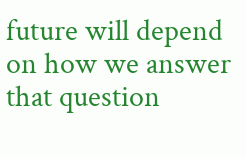future will depend on how we answer that question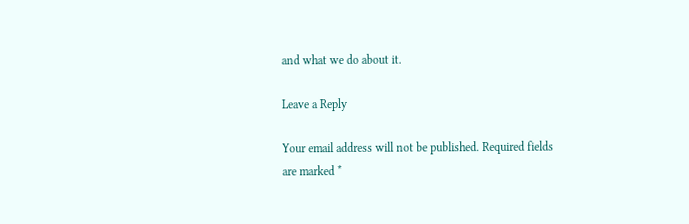and what we do about it.

Leave a Reply

Your email address will not be published. Required fields are marked *